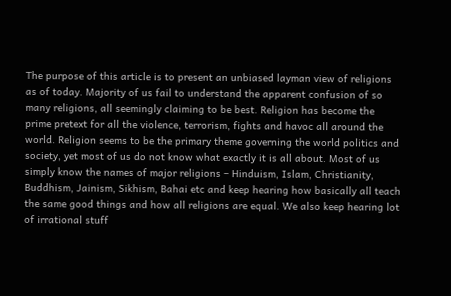The purpose of this article is to present an unbiased layman view of religions as of today. Majority of us fail to understand the apparent confusion of so many religions, all seemingly claiming to be best. Religion has become the prime pretext for all the violence, terrorism, fights and havoc all around the world. Religion seems to be the primary theme governing the world politics and society, yet most of us do not know what exactly it is all about. Most of us simply know the names of major religions – Hinduism, Islam, Christianity, Buddhism, Jainism, Sikhism, Bahai etc and keep hearing how basically all teach the same good things and how all religions are equal. We also keep hearing lot of irrational stuff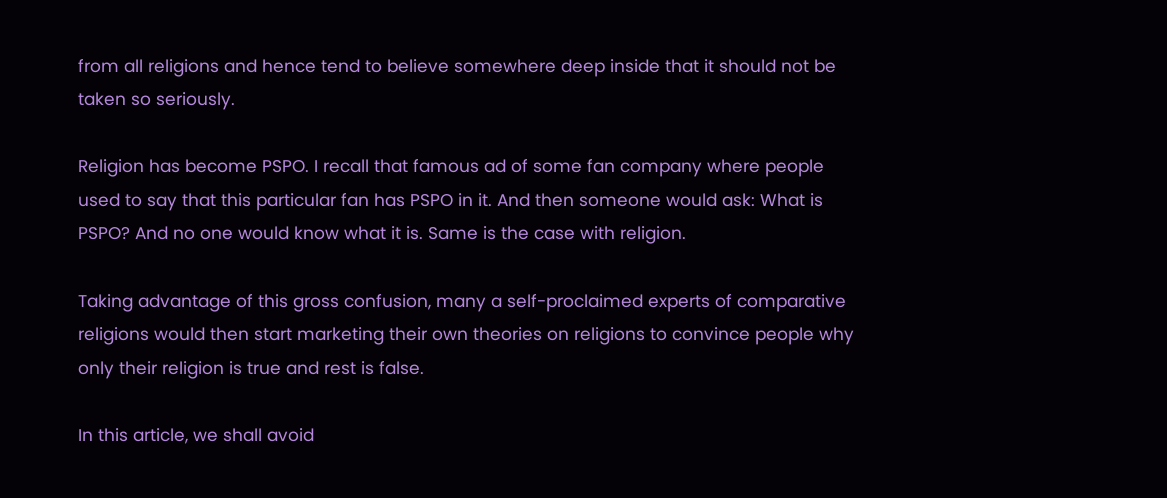from all religions and hence tend to believe somewhere deep inside that it should not be taken so seriously.

Religion has become PSPO. I recall that famous ad of some fan company where people used to say that this particular fan has PSPO in it. And then someone would ask: What is PSPO? And no one would know what it is. Same is the case with religion.

Taking advantage of this gross confusion, many a self-proclaimed experts of comparative religions would then start marketing their own theories on religions to convince people why only their religion is true and rest is false.

In this article, we shall avoid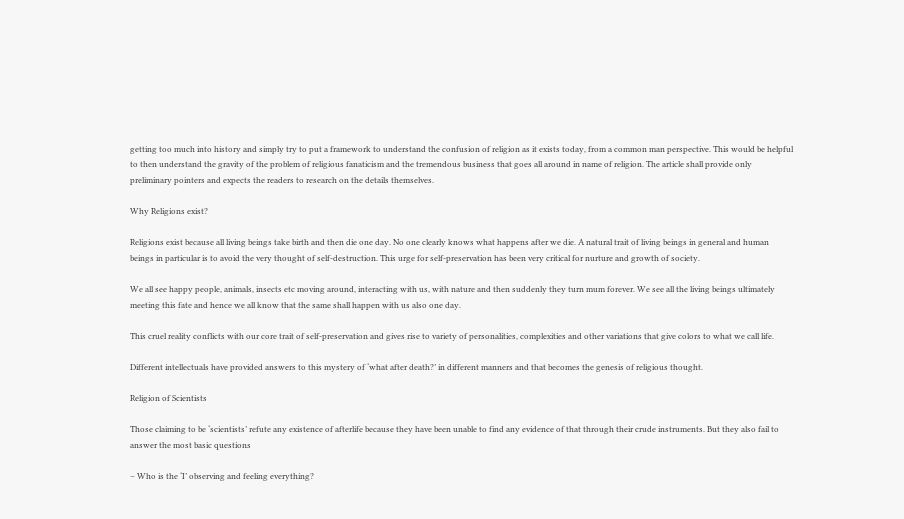getting too much into history and simply try to put a framework to understand the confusion of religion as it exists today, from a common man perspective. This would be helpful to then understand the gravity of the problem of religious fanaticism and the tremendous business that goes all around in name of religion. The article shall provide only preliminary pointers and expects the readers to research on the details themselves.

Why Religions exist?

Religions exist because all living beings take birth and then die one day. No one clearly knows what happens after we die. A natural trait of living beings in general and human beings in particular is to avoid the very thought of self-destruction. This urge for self-preservation has been very critical for nurture and growth of society.

We all see happy people, animals, insects etc moving around, interacting with us, with nature and then suddenly they turn mum forever. We see all the living beings ultimately meeting this fate and hence we all know that the same shall happen with us also one day.

This cruel reality conflicts with our core trait of self-preservation and gives rise to variety of personalities, complexities and other variations that give colors to what we call life.

Different intellectuals have provided answers to this mystery of ‘what after death?’ in different manners and that becomes the genesis of religious thought.

Religion of Scientists

Those claiming to be ‘scientists’ refute any existence of afterlife because they have been unable to find any evidence of that through their crude instruments. But they also fail to answer the most basic questions

– Who is the ‘I’ observing and feeling everything?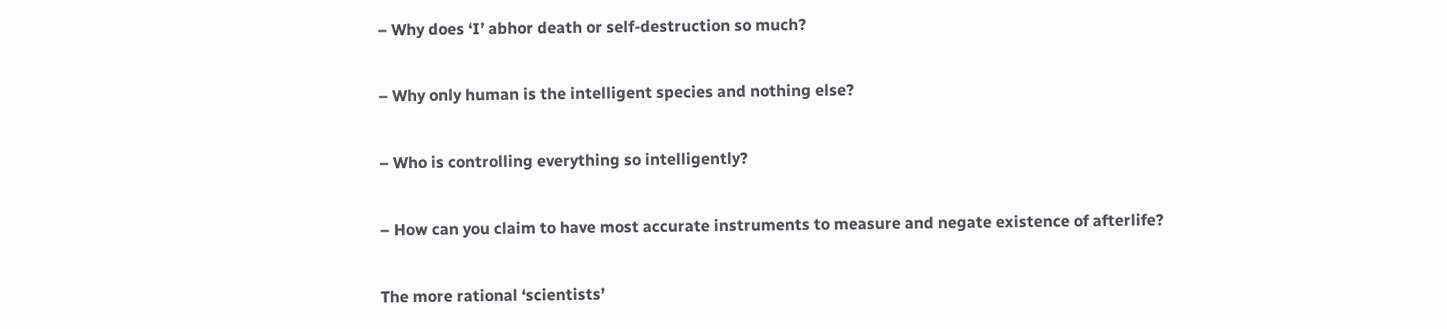– Why does ‘I’ abhor death or self-destruction so much?

– Why only human is the intelligent species and nothing else?

– Who is controlling everything so intelligently?

– How can you claim to have most accurate instruments to measure and negate existence of afterlife?

The more rational ‘scientists’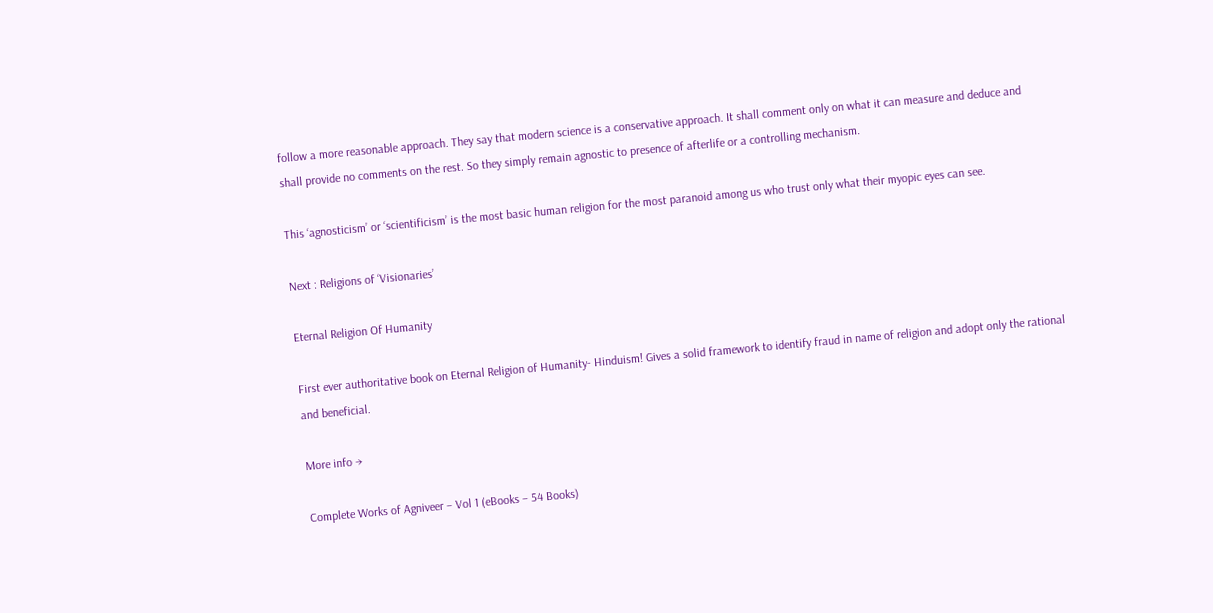follow a more reasonable approach. They say that modern science is a conservative approach. It shall comment only on what it can measure and deduce and shall provide no comments on the rest. So they simply remain agnostic to presence of afterlife or a controlling mechanism.

This ‘agnosticism’ or ‘scientificism’ is the most basic human religion for the most paranoid among us who trust only what their myopic eyes can see.

Next : Religions of ‘Visionaries’

Eternal Religion Of Humanity

First ever authoritative book on Eternal Religion of Humanity- Hinduism! Gives a solid framework to identify fraud in name of religion and adopt only the rational and beneficial.

More info →

Complete Works of Agniveer – Vol 1 (eBooks – 54 Books)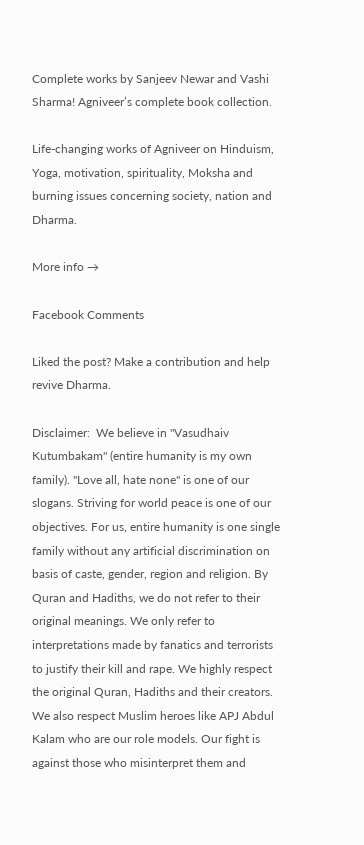Complete works by Sanjeev Newar and Vashi Sharma! Agniveer’s complete book collection.

Life-changing works of Agniveer on Hinduism, Yoga, motivation, spirituality, Moksha and burning issues concerning society, nation and Dharma.

More info →

Facebook Comments

Liked the post? Make a contribution and help revive Dharma.

Disclaimer:  We believe in "Vasudhaiv Kutumbakam" (entire humanity is my own family). "Love all, hate none" is one of our slogans. Striving for world peace is one of our objectives. For us, entire humanity is one single family without any artificial discrimination on basis of caste, gender, region and religion. By Quran and Hadiths, we do not refer to their original meanings. We only refer to interpretations made by fanatics and terrorists to justify their kill and rape. We highly respect the original Quran, Hadiths and their creators. We also respect Muslim heroes like APJ Abdul Kalam who are our role models. Our fight is against those who misinterpret them and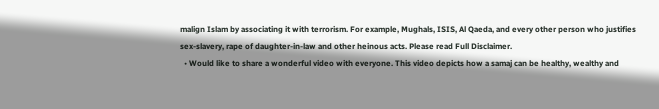malign Islam by associating it with terrorism. For example, Mughals, ISIS, Al Qaeda, and every other person who justifies sex-slavery, rape of daughter-in-law and other heinous acts. Please read Full Disclaimer.
  • Would like to share a wonderful video with everyone. This video depicts how a samaj can be healthy, wealthy and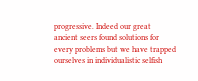progressive. Indeed our great ancient seers found solutions for every problems but we have trapped ourselves in individualistic selfish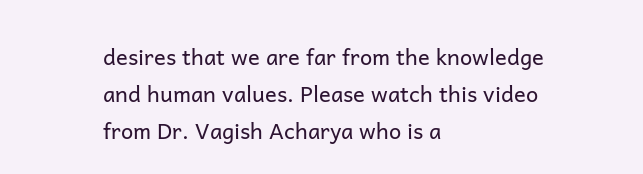desires that we are far from the knowledge and human values. Please watch this video from Dr. Vagish Acharya who is a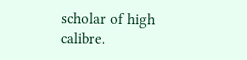scholar of high calibre.